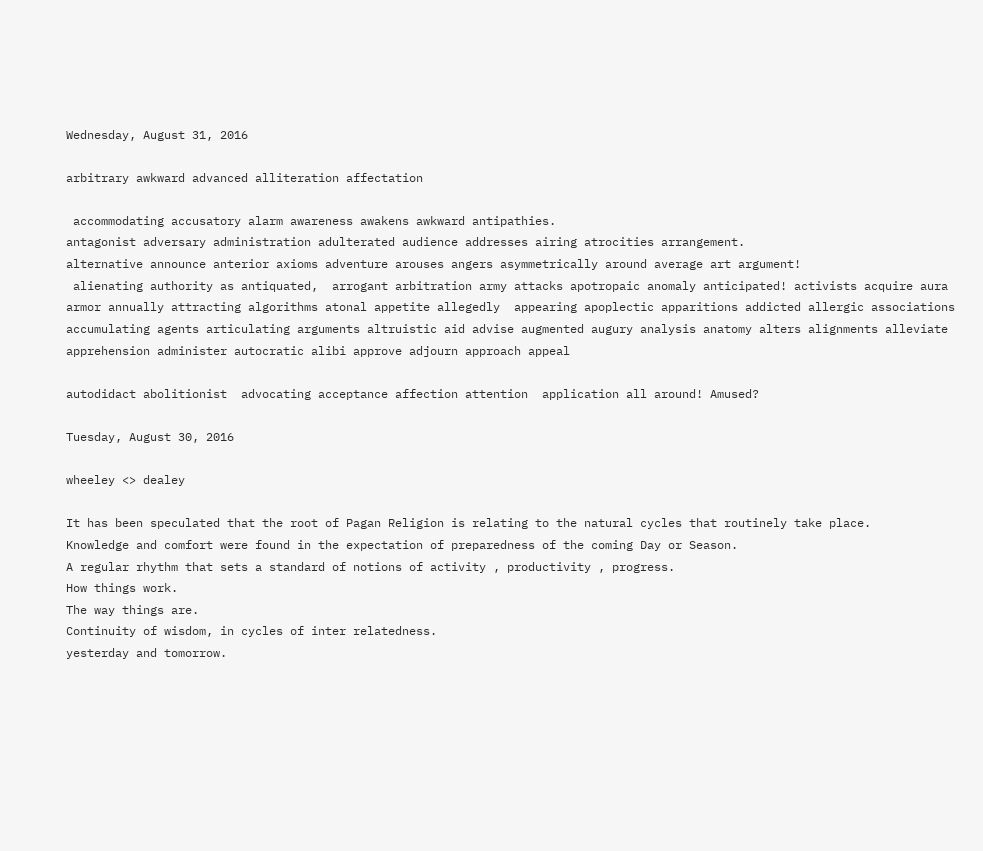Wednesday, August 31, 2016

arbitrary awkward advanced alliteration affectation

 accommodating accusatory alarm awareness awakens awkward antipathies.
antagonist adversary administration adulterated audience addresses airing atrocities arrangement.
alternative announce anterior axioms adventure arouses angers asymmetrically around average art argument!
 alienating authority as antiquated,  arrogant arbitration army attacks apotropaic anomaly anticipated! activists acquire aura armor annually attracting algorithms atonal appetite allegedly  appearing apoplectic apparitions addicted allergic associations accumulating agents articulating arguments altruistic aid advise augmented augury analysis anatomy alters alignments alleviate apprehension administer autocratic alibi approve adjourn approach appeal

autodidact abolitionist  advocating acceptance affection attention  application all around! Amused?

Tuesday, August 30, 2016

wheeley <> dealey

It has been speculated that the root of Pagan Religion is relating to the natural cycles that routinely take place.
Knowledge and comfort were found in the expectation of preparedness of the coming Day or Season.
A regular rhythm that sets a standard of notions of activity , productivity , progress.
How things work.
The way things are.
Continuity of wisdom, in cycles of inter relatedness.
yesterday and tomorrow.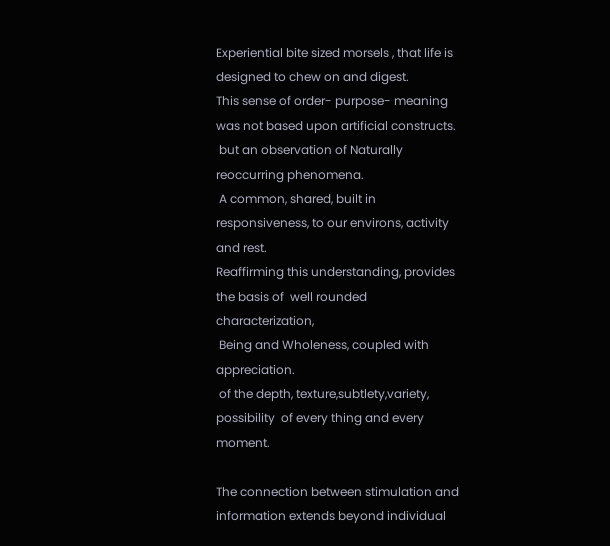Experiential bite sized morsels , that life is designed to chew on and digest.
This sense of order- purpose- meaning was not based upon artificial constructs.
 but an observation of Naturally reoccurring phenomena.
 A common, shared, built in responsiveness, to our environs, activity and rest.
Reaffirming this understanding, provides the basis of  well rounded characterization,
 Being and Wholeness, coupled with appreciation.
 of the depth, texture,subtlety,variety, possibility  of every thing and every moment.

The connection between stimulation and information extends beyond individual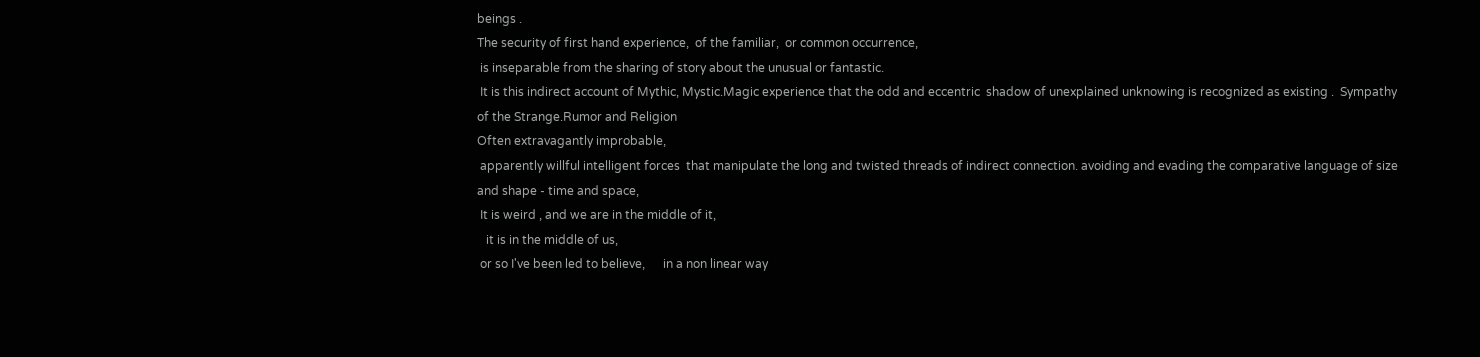beings .
The security of first hand experience,  of the familiar,  or common occurrence,
 is inseparable from the sharing of story about the unusual or fantastic.
 It is this indirect account of Mythic, Mystic.Magic experience that the odd and eccentric  shadow of unexplained unknowing is recognized as existing .  Sympathy of the Strange.Rumor and Religion
Often extravagantly improbable,
 apparently willful intelligent forces  that manipulate the long and twisted threads of indirect connection. avoiding and evading the comparative language of size and shape - time and space,
 It is weird , and we are in the middle of it,
   it is in the middle of us,
 or so I've been led to believe,      in a non linear way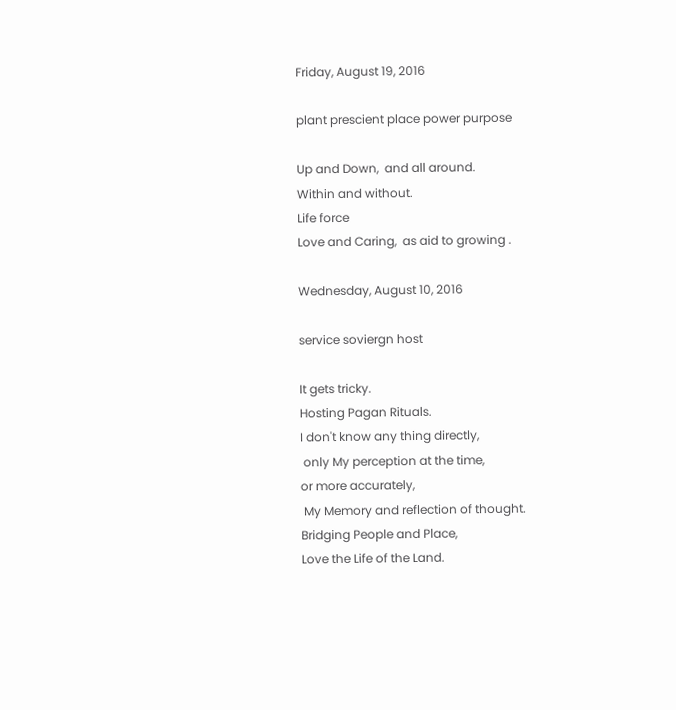Friday, August 19, 2016

plant prescient place power purpose

Up and Down,  and all around.
Within and without.
Life force
Love and Caring,  as aid to growing .

Wednesday, August 10, 2016

service soviergn host

It gets tricky.
Hosting Pagan Rituals.
I don't know any thing directly,
 only My perception at the time,
or more accurately,
 My Memory and reflection of thought.
Bridging People and Place,
Love the Life of the Land.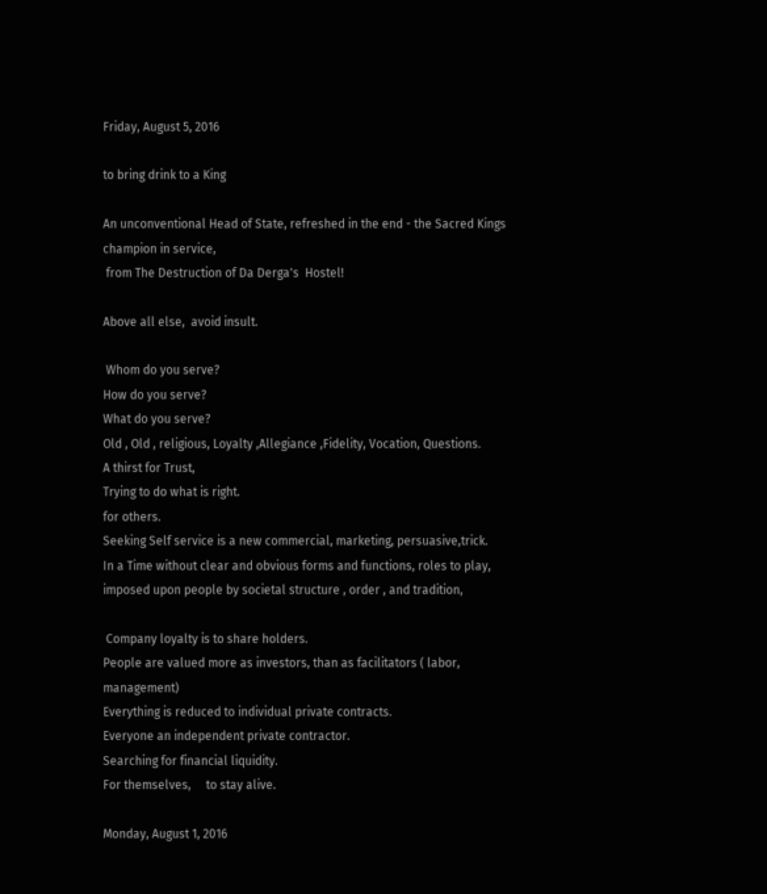Friday, August 5, 2016

to bring drink to a King

An unconventional Head of State, refreshed in the end - the Sacred Kings champion in service,
 from The Destruction of Da Derga's  Hostel!

Above all else,  avoid insult.

 Whom do you serve?
How do you serve?
What do you serve?
Old , Old , religious, Loyalty ,Allegiance ,Fidelity, Vocation, Questions.
A thirst for Trust,
Trying to do what is right.
for others.
Seeking Self service is a new commercial, marketing, persuasive,trick.
In a Time without clear and obvious forms and functions, roles to play, imposed upon people by societal structure , order , and tradition,

 Company loyalty is to share holders.
People are valued more as investors, than as facilitators ( labor, management)
Everything is reduced to individual private contracts.
Everyone an independent private contractor.
Searching for financial liquidity.
For themselves,     to stay alive.

Monday, August 1, 2016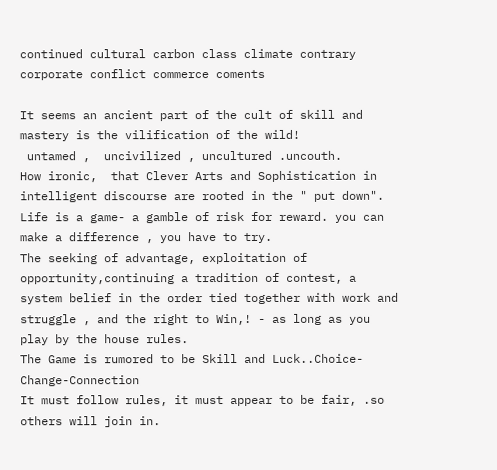continued cultural carbon class climate contrary corporate conflict commerce coments

It seems an ancient part of the cult of skill and mastery is the vilification of the wild!
 untamed ,  uncivilized , uncultured .uncouth.
How ironic,  that Clever Arts and Sophistication in intelligent discourse are rooted in the " put down".
Life is a game- a gamble of risk for reward. you can make a difference , you have to try.
The seeking of advantage, exploitation of opportunity,continuing a tradition of contest, a system belief in the order tied together with work and struggle , and the right to Win,! - as long as you play by the house rules.
The Game is rumored to be Skill and Luck..Choice-Change-Connection
It must follow rules, it must appear to be fair, .so others will join in.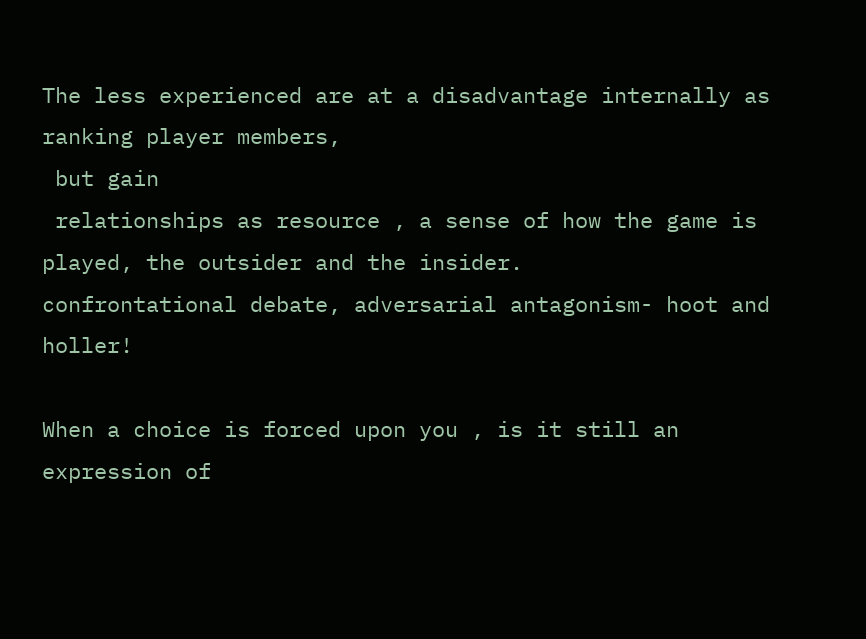The less experienced are at a disadvantage internally as ranking player members,
 but gain
 relationships as resource , a sense of how the game is played, the outsider and the insider.
confrontational debate, adversarial antagonism- hoot and holler!

When a choice is forced upon you , is it still an expression of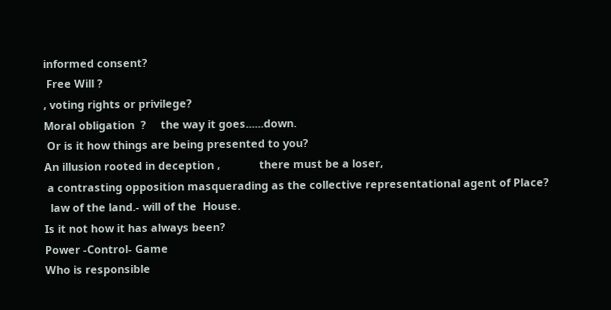informed consent?
 Free Will ?
, voting rights or privilege?
Moral obligation  ?     the way it goes......down.
 Or is it how things are being presented to you?
An illusion rooted in deception ,             there must be a loser,
 a contrasting opposition masquerading as the collective representational agent of Place?
  law of the land.- will of the  House.
Is it not how it has always been?
Power -Control- Game
Who is responsible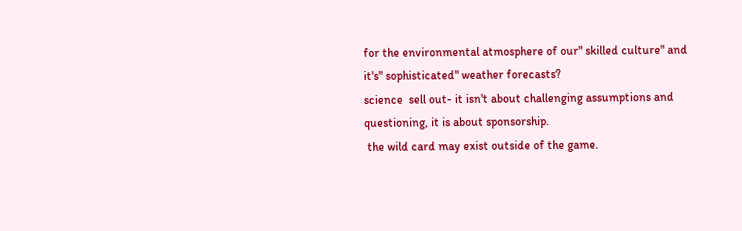for the environmental atmosphere of our" skilled culture" and it's" sophisticated" weather forecasts?
science  sell out- it isn't about challenging assumptions and questioning, it is about sponsorship.
 the wild card may exist outside of the game.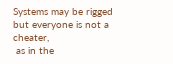Systems may be rigged but everyone is not a cheater,
 as in the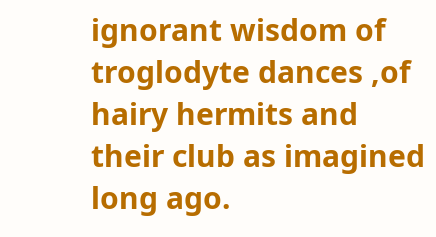ignorant wisdom of troglodyte dances ,of hairy hermits and their club as imagined long ago.